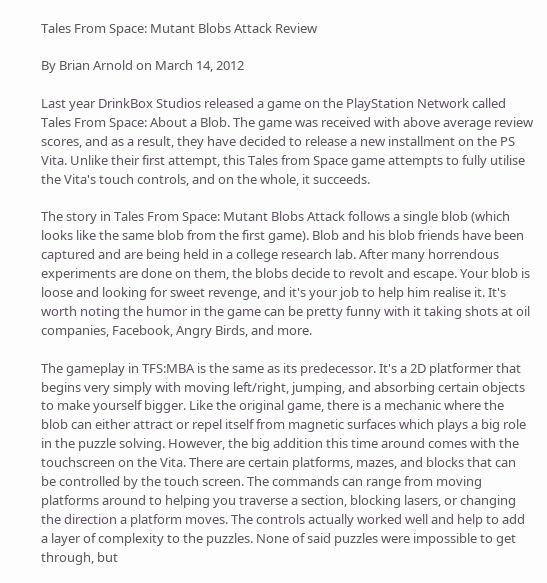Tales From Space: Mutant Blobs Attack Review

By Brian Arnold on March 14, 2012

Last year DrinkBox Studios released a game on the PlayStation Network called Tales From Space: About a Blob. The game was received with above average review scores, and as a result, they have decided to release a new installment on the PS Vita. Unlike their first attempt, this Tales from Space game attempts to fully utilise the Vita's touch controls, and on the whole, it succeeds.

The story in Tales From Space: Mutant Blobs Attack follows a single blob (which looks like the same blob from the first game). Blob and his blob friends have been captured and are being held in a college research lab. After many horrendous experiments are done on them, the blobs decide to revolt and escape. Your blob is loose and looking for sweet revenge, and it's your job to help him realise it. It's worth noting the humor in the game can be pretty funny with it taking shots at oil companies, Facebook, Angry Birds, and more.

The gameplay in TFS:MBA is the same as its predecessor. It's a 2D platformer that begins very simply with moving left/right, jumping, and absorbing certain objects to make yourself bigger. Like the original game, there is a mechanic where the blob can either attract or repel itself from magnetic surfaces which plays a big role in the puzzle solving. However, the big addition this time around comes with the touchscreen on the Vita. There are certain platforms, mazes, and blocks that can be controlled by the touch screen. The commands can range from moving platforms around to helping you traverse a section, blocking lasers, or changing the direction a platform moves. The controls actually worked well and help to add a layer of complexity to the puzzles. None of said puzzles were impossible to get through, but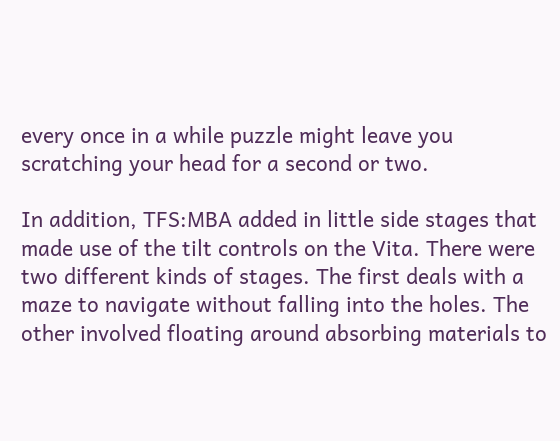every once in a while puzzle might leave you scratching your head for a second or two.

In addition, TFS:MBA added in little side stages that made use of the tilt controls on the Vita. There were two different kinds of stages. The first deals with a maze to navigate without falling into the holes. The other involved floating around absorbing materials to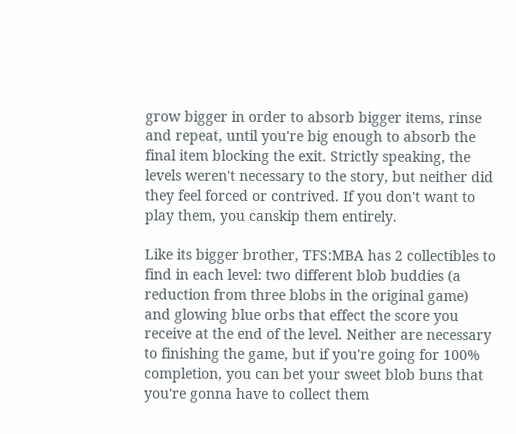grow bigger in order to absorb bigger items, rinse and repeat, until you're big enough to absorb the final item blocking the exit. Strictly speaking, the levels weren't necessary to the story, but neither did they feel forced or contrived. If you don't want to play them, you canskip them entirely.

Like its bigger brother, TFS:MBA has 2 collectibles to find in each level: two different blob buddies (a reduction from three blobs in the original game) and glowing blue orbs that effect the score you receive at the end of the level. Neither are necessary to finishing the game, but if you're going for 100% completion, you can bet your sweet blob buns that you're gonna have to collect them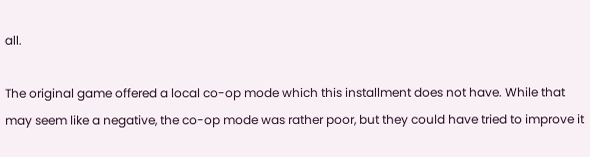all.

The original game offered a local co-op mode which this installment does not have. While that may seem like a negative, the co-op mode was rather poor, but they could have tried to improve it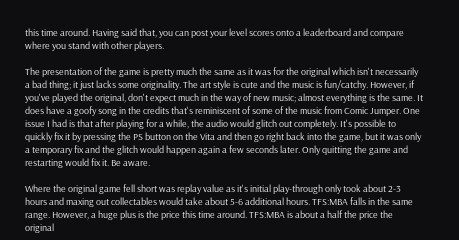this time around. Having said that, you can post your level scores onto a leaderboard and compare where you stand with other players.

The presentation of the game is pretty much the same as it was for the original which isn't necessarily a bad thing; it just lacks some originality. The art style is cute and the music is fun/catchy. However, if you've played the original, don't expect much in the way of new music; almost everything is the same. It does have a goofy song in the credits that's reminiscent of some of the music from Comic Jumper. One issue I had is that after playing for a while, the audio would glitch out completely. It's possible to quickly fix it by pressing the PS button on the Vita and then go right back into the game, but it was only a temporary fix and the glitch would happen again a few seconds later. Only quitting the game and restarting would fix it. Be aware.

Where the original game fell short was replay value as it's initial play-through only took about 2-3 hours and maxing out collectables would take about 5-6 additional hours. TFS:MBA falls in the same range. However, a huge plus is the price this time around. TFS:MBA is about a half the price the original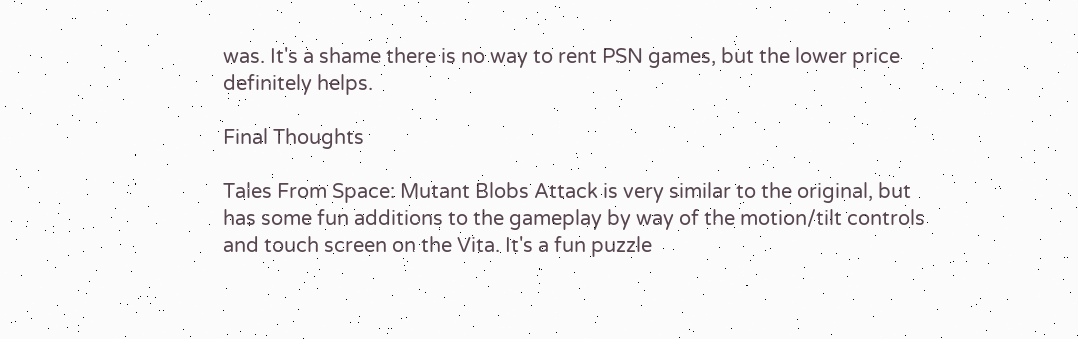was. It's a shame there is no way to rent PSN games, but the lower price definitely helps.

Final Thoughts

Tales From Space: Mutant Blobs Attack is very similar to the original, but has some fun additions to the gameplay by way of the motion/tilt controls and touch screen on the Vita. It's a fun puzzle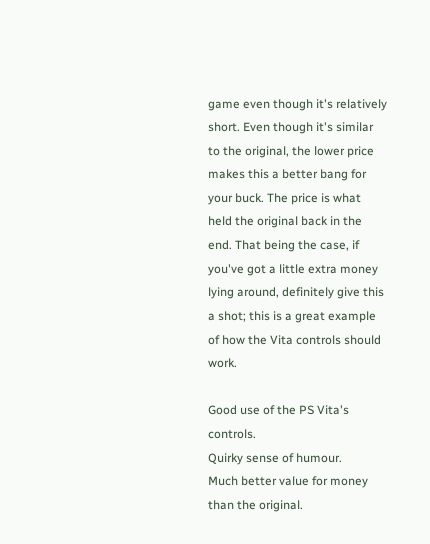game even though it's relatively short. Even though it's similar to the original, the lower price makes this a better bang for your buck. The price is what held the original back in the end. That being the case, if you've got a little extra money lying around, definitely give this a shot; this is a great example of how the Vita controls should work.

Good use of the PS Vita's controls.
Quirky sense of humour.
Much better value for money than the original.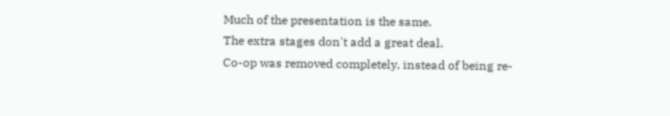Much of the presentation is the same.
The extra stages don't add a great deal.
Co-op was removed completely, instead of being re-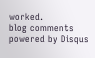worked.
blog comments powered by Disqus